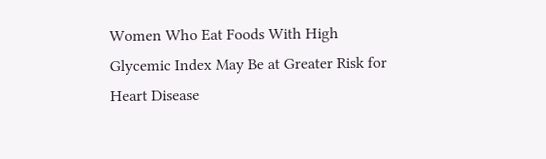Women Who Eat Foods With High Glycemic Index May Be at Greater Risk for Heart Disease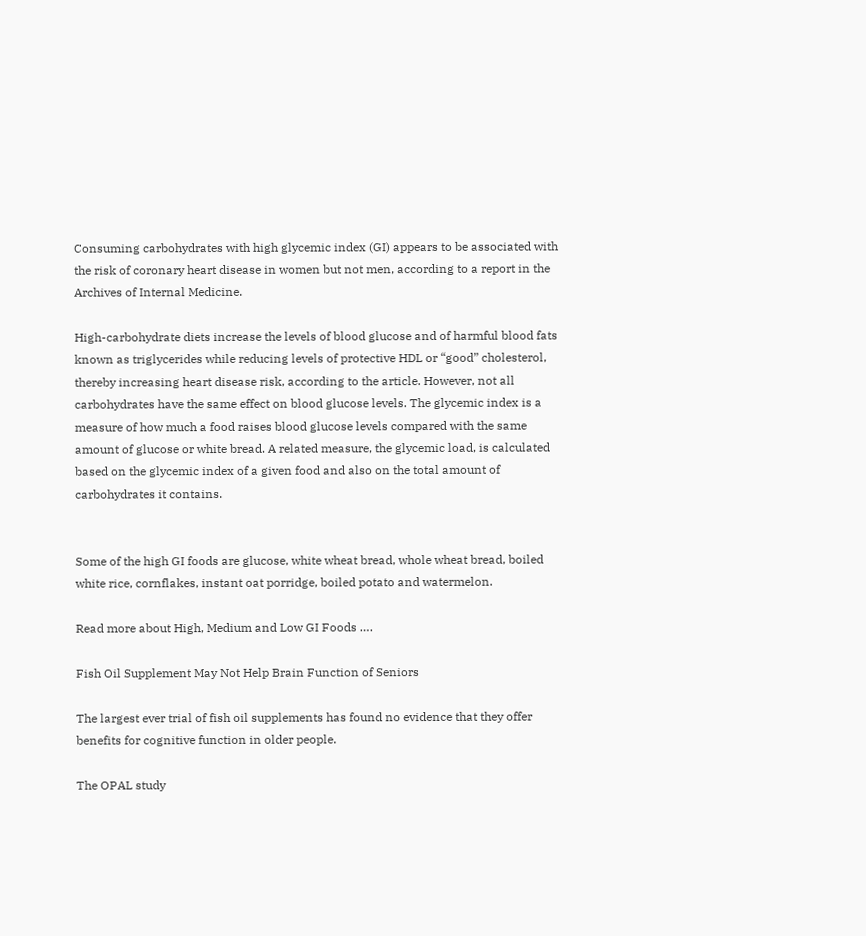Consuming carbohydrates with high glycemic index (GI) appears to be associated with the risk of coronary heart disease in women but not men, according to a report in the Archives of Internal Medicine.

High-carbohydrate diets increase the levels of blood glucose and of harmful blood fats known as triglycerides while reducing levels of protective HDL or “good” cholesterol, thereby increasing heart disease risk, according to the article. However, not all carbohydrates have the same effect on blood glucose levels. The glycemic index is a measure of how much a food raises blood glucose levels compared with the same amount of glucose or white bread. A related measure, the glycemic load, is calculated based on the glycemic index of a given food and also on the total amount of carbohydrates it contains.


Some of the high GI foods are glucose, white wheat bread, whole wheat bread, boiled white rice, cornflakes, instant oat porridge, boiled potato and watermelon.

Read more about High, Medium and Low GI Foods ….

Fish Oil Supplement May Not Help Brain Function of Seniors

The largest ever trial of fish oil supplements has found no evidence that they offer benefits for cognitive function in older people.

The OPAL study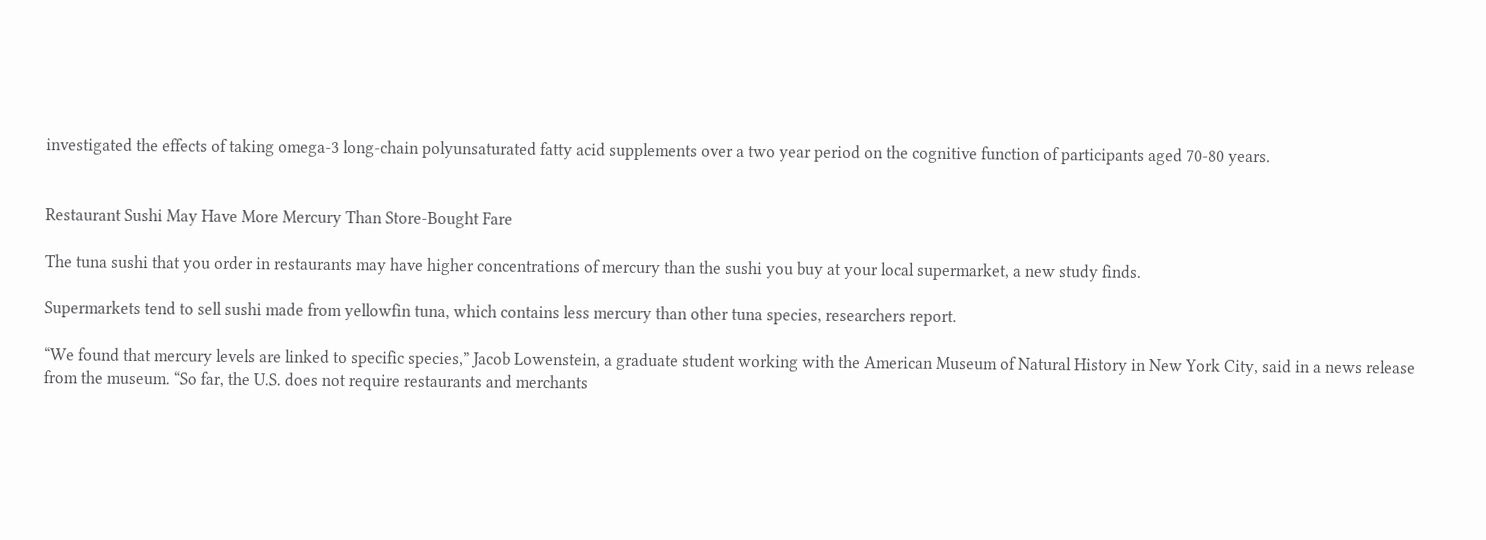investigated the effects of taking omega-3 long-chain polyunsaturated fatty acid supplements over a two year period on the cognitive function of participants aged 70-80 years.


Restaurant Sushi May Have More Mercury Than Store-Bought Fare

The tuna sushi that you order in restaurants may have higher concentrations of mercury than the sushi you buy at your local supermarket, a new study finds.

Supermarkets tend to sell sushi made from yellowfin tuna, which contains less mercury than other tuna species, researchers report.

“We found that mercury levels are linked to specific species,” Jacob Lowenstein, a graduate student working with the American Museum of Natural History in New York City, said in a news release from the museum. “So far, the U.S. does not require restaurants and merchants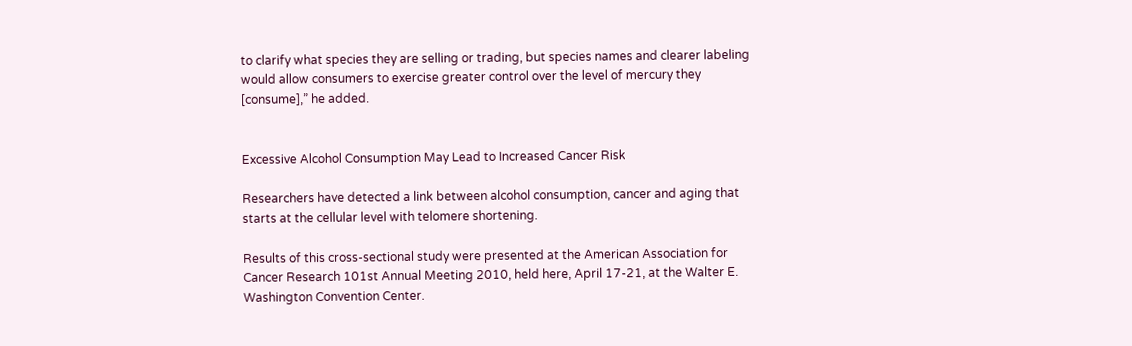to clarify what species they are selling or trading, but species names and clearer labeling would allow consumers to exercise greater control over the level of mercury they [consume],” he added.


Excessive Alcohol Consumption May Lead to Increased Cancer Risk

Researchers have detected a link between alcohol consumption, cancer and aging that starts at the cellular level with telomere shortening.

Results of this cross-sectional study were presented at the American Association for Cancer Research 101st Annual Meeting 2010, held here, April 17-21, at the Walter E. Washington Convention Center.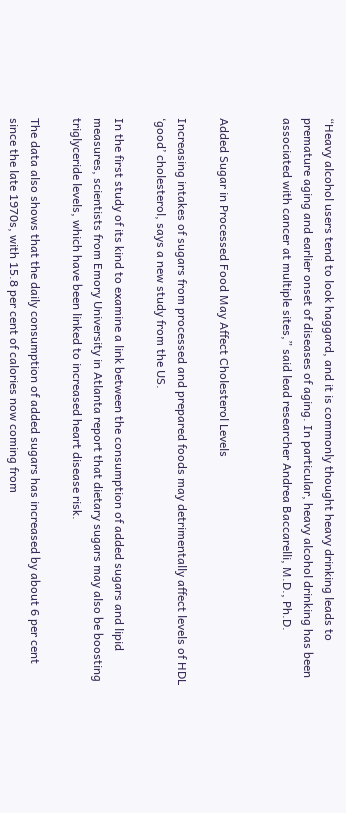“Heavy alcohol users tend to look haggard, and it is commonly thought heavy drinking leads to premature aging and earlier onset of diseases of aging. In particular, heavy alcohol drinking has been associated with cancer at multiple sites,” said lead researcher Andrea Baccarelli, M.D., Ph.D.


Added Sugar in Processed Food May Affect Cholesterol Levels

Increasing intakes of sugars from processed and prepared foods may detrimentally affect levels of HDL ‘good’ cholesterol, says a new study from the US.

In the first study of its kind to examine a link between the consumption of added sugars and lipid measures, scientists from Emory University in Atlanta report that dietary sugars may also be boosting triglyceride levels, which have been linked to increased heart disease risk.

The data also shows that the daily consumption of added sugars has increased by about 6 per cent since the late 1970s, with 15.8 per cent of calories now coming from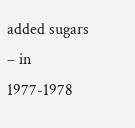added sugars – in 1977-1978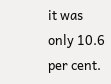it was only 10.6 per cent.